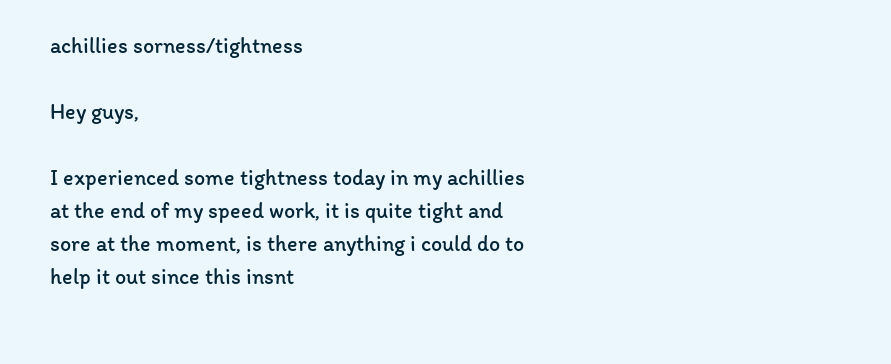achillies sorness/tightness

Hey guys,

I experienced some tightness today in my achillies at the end of my speed work, it is quite tight and sore at the moment, is there anything i could do to help it out since this insnt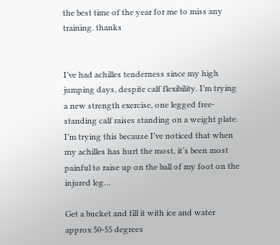the best time of the year for me to miss any training. thanks


I’ve had achilles tenderness since my high jumping days, despite calf flexibility. I’m trying a new strength exercise, one legged free-standing calf raises standing on a weight plate. I’m trying this because I’ve noticed that when my achilles has hurt the most, it’s been most painful to raise up on the ball of my foot on the injured leg…

Get a bucket and fill it with ice and water approx 50-55 degrees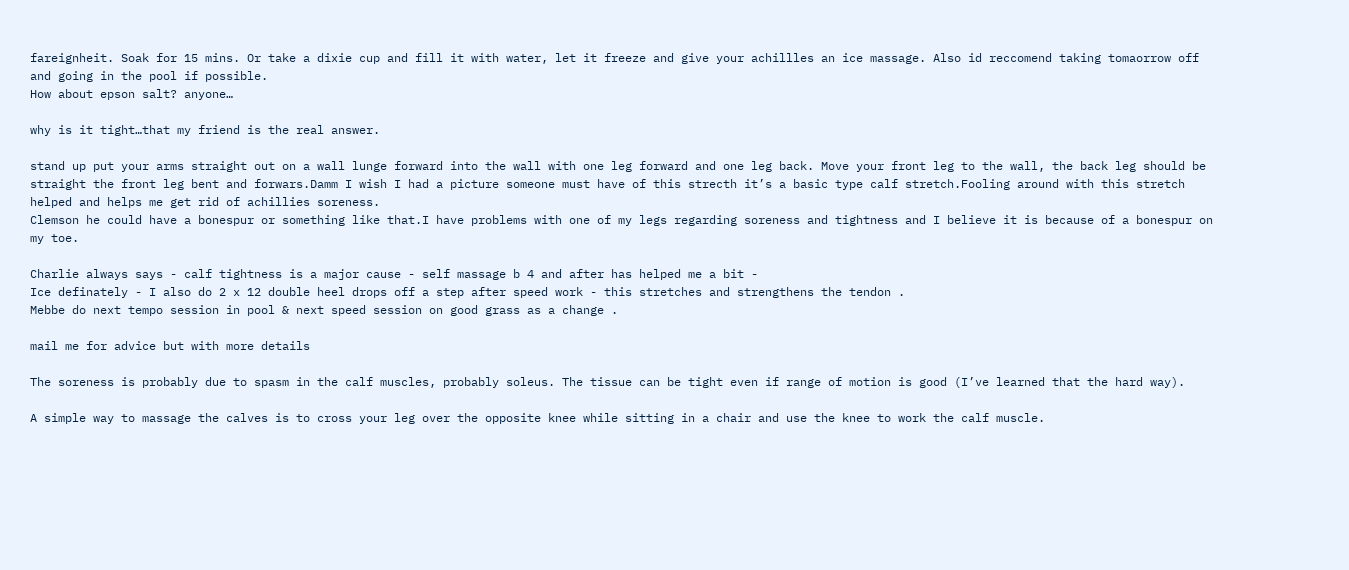fareignheit. Soak for 15 mins. Or take a dixie cup and fill it with water, let it freeze and give your achillles an ice massage. Also id reccomend taking tomaorrow off and going in the pool if possible.
How about epson salt? anyone…

why is it tight…that my friend is the real answer.

stand up put your arms straight out on a wall lunge forward into the wall with one leg forward and one leg back. Move your front leg to the wall, the back leg should be straight the front leg bent and forwars.Damm I wish I had a picture someone must have of this strecth it’s a basic type calf stretch.Fooling around with this stretch helped and helps me get rid of achillies soreness.
Clemson he could have a bonespur or something like that.I have problems with one of my legs regarding soreness and tightness and I believe it is because of a bonespur on my toe.

Charlie always says - calf tightness is a major cause - self massage b 4 and after has helped me a bit -
Ice definately - I also do 2 x 12 double heel drops off a step after speed work - this stretches and strengthens the tendon .
Mebbe do next tempo session in pool & next speed session on good grass as a change .

mail me for advice but with more details

The soreness is probably due to spasm in the calf muscles, probably soleus. The tissue can be tight even if range of motion is good (I’ve learned that the hard way).

A simple way to massage the calves is to cross your leg over the opposite knee while sitting in a chair and use the knee to work the calf muscle.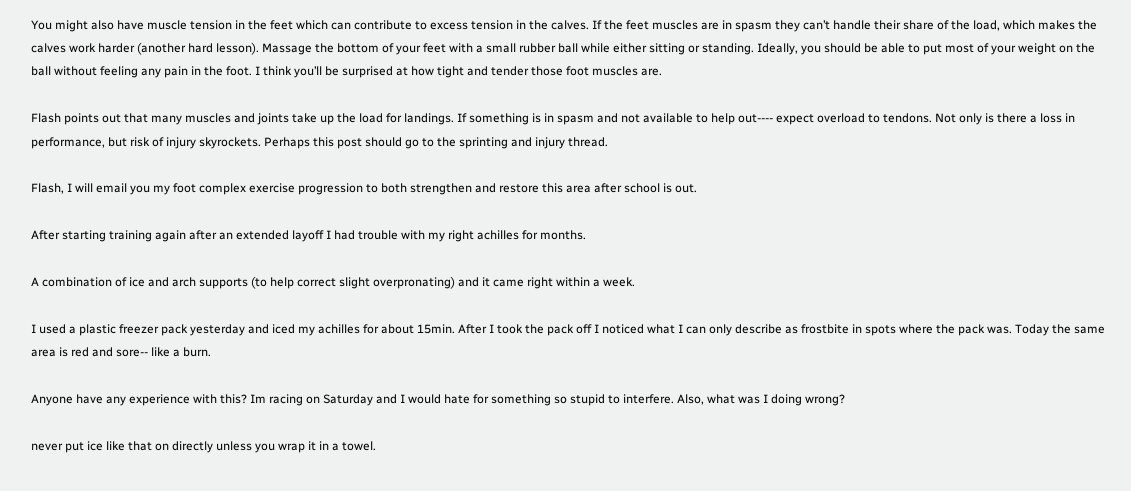You might also have muscle tension in the feet which can contribute to excess tension in the calves. If the feet muscles are in spasm they can’t handle their share of the load, which makes the calves work harder (another hard lesson). Massage the bottom of your feet with a small rubber ball while either sitting or standing. Ideally, you should be able to put most of your weight on the ball without feeling any pain in the foot. I think you’ll be surprised at how tight and tender those foot muscles are.

Flash points out that many muscles and joints take up the load for landings. If something is in spasm and not available to help out---- expect overload to tendons. Not only is there a loss in performance, but risk of injury skyrockets. Perhaps this post should go to the sprinting and injury thread.

Flash, I will email you my foot complex exercise progression to both strengthen and restore this area after school is out.

After starting training again after an extended layoff I had trouble with my right achilles for months.

A combination of ice and arch supports (to help correct slight overpronating) and it came right within a week.

I used a plastic freezer pack yesterday and iced my achilles for about 15min. After I took the pack off I noticed what I can only describe as frostbite in spots where the pack was. Today the same area is red and sore-- like a burn.

Anyone have any experience with this? Im racing on Saturday and I would hate for something so stupid to interfere. Also, what was I doing wrong?

never put ice like that on directly unless you wrap it in a towel.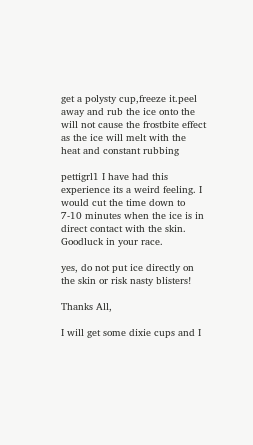get a polysty cup,freeze it.peel away and rub the ice onto the will not cause the frostbite effect as the ice will melt with the heat and constant rubbing

pettigrl1 I have had this experience its a weird feeling. I would cut the time down to 7-10 minutes when the ice is in direct contact with the skin. Goodluck in your race.

yes, do not put ice directly on the skin or risk nasty blisters!

Thanks All,

I will get some dixie cups and I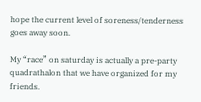hope the current level of soreness/tenderness goes away soon.

My “race” on saturday is actually a pre-party quadrathalon that we have organized for my friends.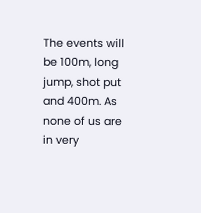The events will be 100m, long jump, shot put and 400m. As none of us are in very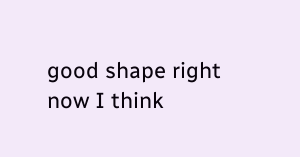good shape right now I think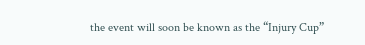the event will soon be known as the “Injury Cup”